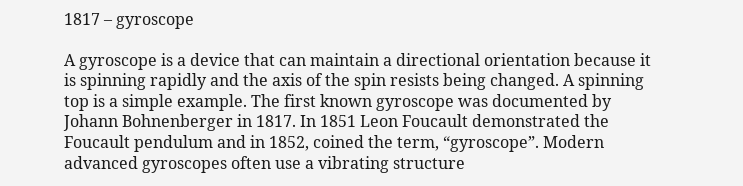1817 – gyroscope

A gyroscope is a device that can maintain a directional orientation because it is spinning rapidly and the axis of the spin resists being changed. A spinning top is a simple example. The first known gyroscope was documented by Johann Bohnenberger in 1817. In 1851 Leon Foucault demonstrated the Foucault pendulum and in 1852, coined the term, “gyroscope”. Modern advanced gyroscopes often use a vibrating structure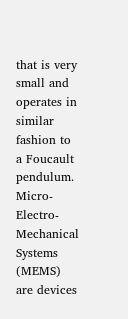that is very small and operates in similar fashion to a Foucault pendulum. Micro-Electro-Mechanical Systems (MEMS) are devices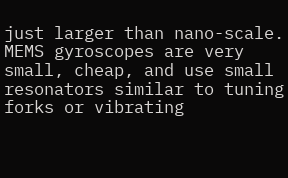just larger than nano-scale. MEMS gyroscopes are very small, cheap, and use small resonators similar to tuning forks or vibrating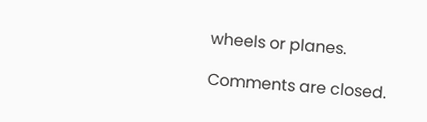wheels or planes.

Comments are closed.